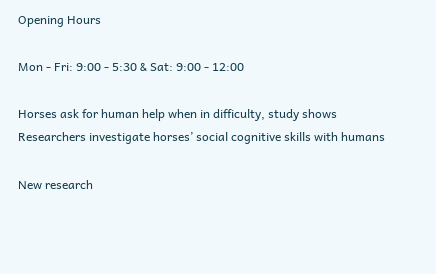Opening Hours

Mon - Fri: 9:00 - 5:30 & Sat: 9:00 - 12:00

Horses ask for human help when in difficulty, study shows
Researchers investigate horses’ social cognitive skills with humans

New research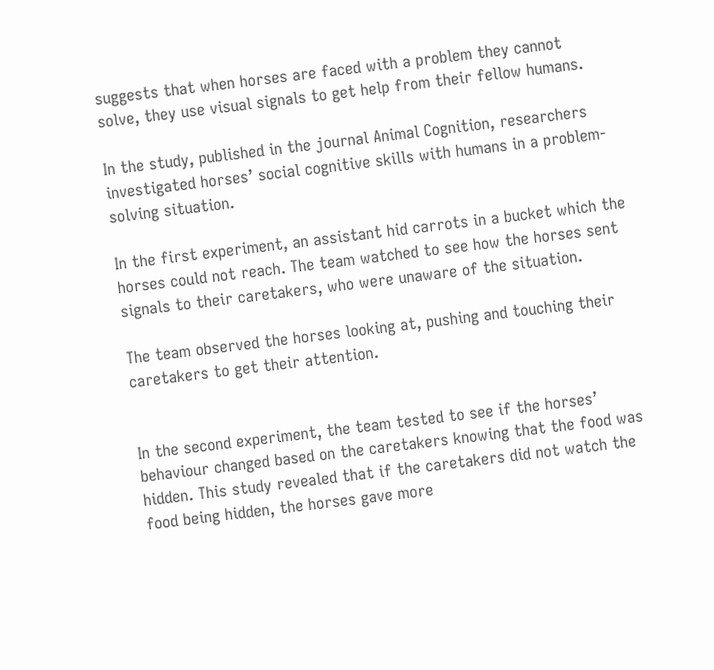suggests that when horses are faced with a problem they cannot solve, they use visual signals to get help from their fellow humans.

In the study, published in the journal Animal Cognition, researchers investigated horses’ social cognitive skills with humans in a problem-solving situation.

In the first experiment, an assistant hid carrots in a bucket which the horses could not reach. The team watched to see how the horses sent signals to their caretakers, who were unaware of the situation.

The team observed the horses looking at, pushing and touching their caretakers to get their attention.


In the second experiment, the team tested to see if the horses’ behaviour changed based on the caretakers knowing that the food was hidden. This study revealed that if the caretakers did not watch the food being hidden, the horses gave more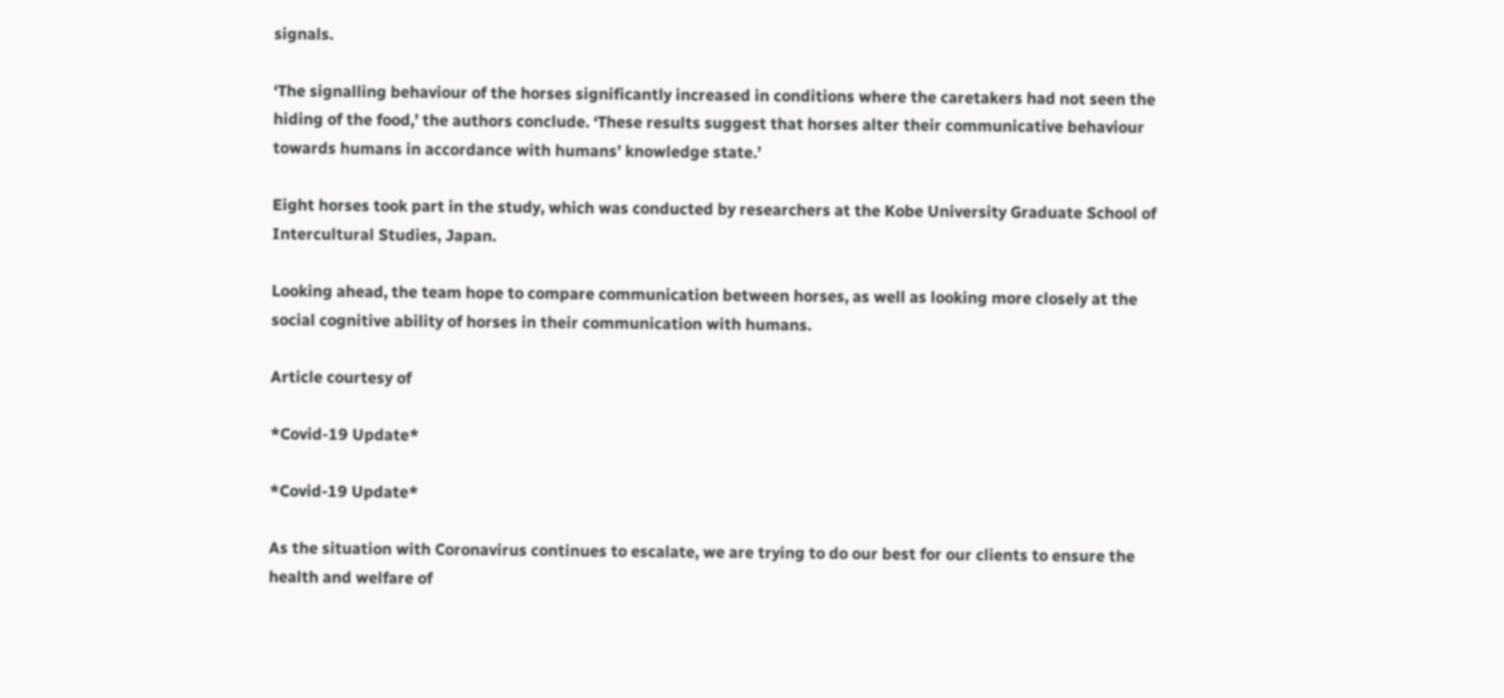signals.

‘The signalling behaviour of the horses significantly increased in conditions where the caretakers had not seen the hiding of the food,’ the authors conclude. ‘These results suggest that horses alter their communicative behaviour towards humans in accordance with humans’ knowledge state.’

Eight horses took part in the study, which was conducted by researchers at the Kobe University Graduate School of Intercultural Studies, Japan.

Looking ahead, the team hope to compare communication between horses, as well as looking more closely at the social cognitive ability of horses in their communication with humans.

Article courtesy of

*Covid-19 Update*

*Covid-19 Update*

As the situation with Coronavirus continues to escalate, we are trying to do our best for our clients to ensure the health and welfare of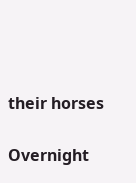their horses

Overnight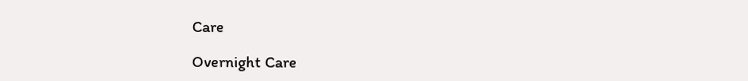Care

Overnight Care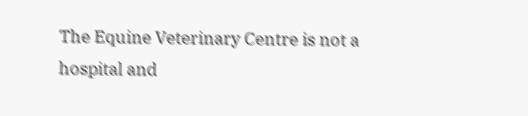The Equine Veterinary Centre is not a hospital and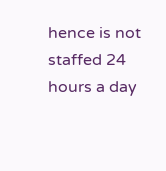hence is not staffed 24 hours a day